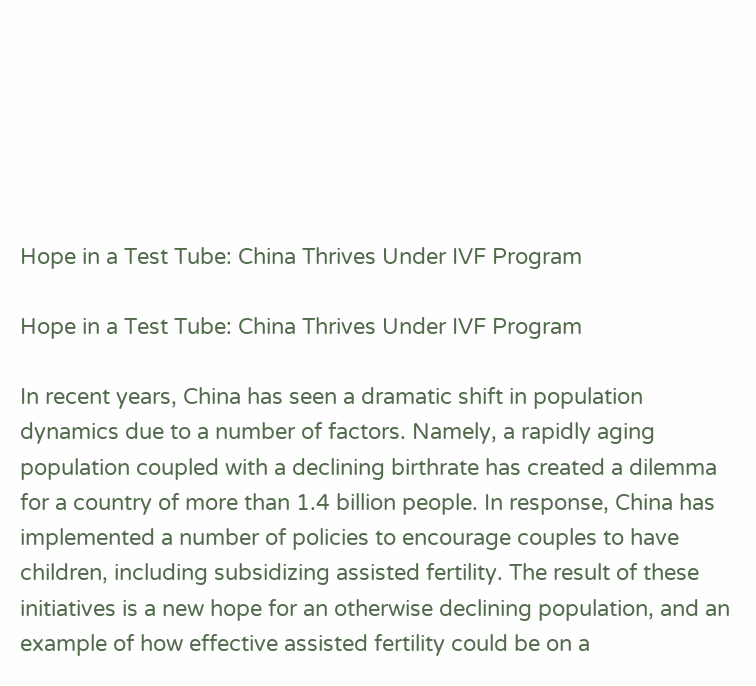Hope in a Test Tube: China Thrives Under IVF Program

Hope in a Test Tube: China Thrives Under IVF Program

In recent years, China has seen a dramatic shift in population dynamics due to a number of factors. Namely, a rapidly aging population coupled with a declining birthrate has created a dilemma for a country of more than 1.4 billion people. In response, China has implemented a number of policies to encourage couples to have children, including subsidizing assisted fertility. The result of these initiatives is a new hope for an otherwise declining population, and an example of how effective assisted fertility could be on a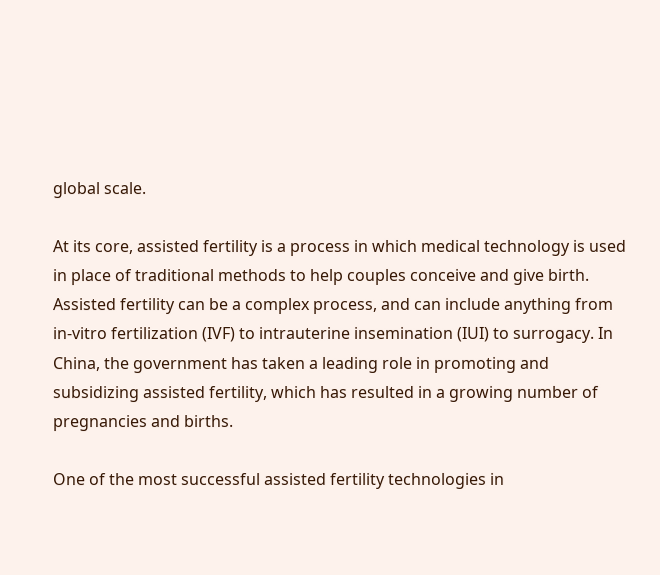global scale.

At its core, assisted fertility is a process in which medical technology is used in place of traditional methods to help couples conceive and give birth. Assisted fertility can be a complex process, and can include anything from in-vitro fertilization (IVF) to intrauterine insemination (IUI) to surrogacy. In China, the government has taken a leading role in promoting and subsidizing assisted fertility, which has resulted in a growing number of pregnancies and births.

One of the most successful assisted fertility technologies in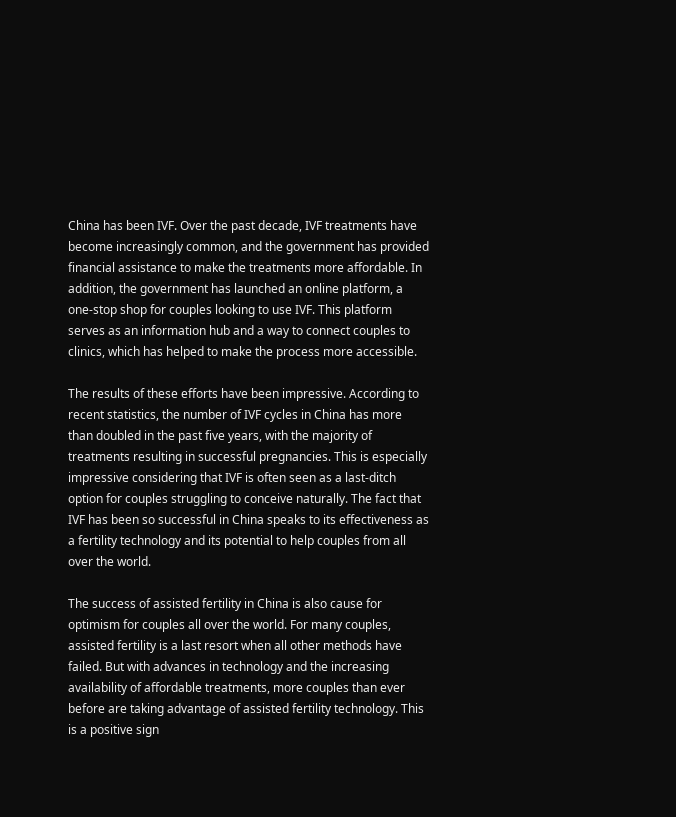China has been IVF. Over the past decade, IVF treatments have become increasingly common, and the government has provided financial assistance to make the treatments more affordable. In addition, the government has launched an online platform, a one-stop shop for couples looking to use IVF. This platform serves as an information hub and a way to connect couples to clinics, which has helped to make the process more accessible.

The results of these efforts have been impressive. According to recent statistics, the number of IVF cycles in China has more than doubled in the past five years, with the majority of treatments resulting in successful pregnancies. This is especially impressive considering that IVF is often seen as a last-ditch option for couples struggling to conceive naturally. The fact that IVF has been so successful in China speaks to its effectiveness as a fertility technology and its potential to help couples from all over the world.

The success of assisted fertility in China is also cause for optimism for couples all over the world. For many couples, assisted fertility is a last resort when all other methods have failed. But with advances in technology and the increasing availability of affordable treatments, more couples than ever before are taking advantage of assisted fertility technology. This is a positive sign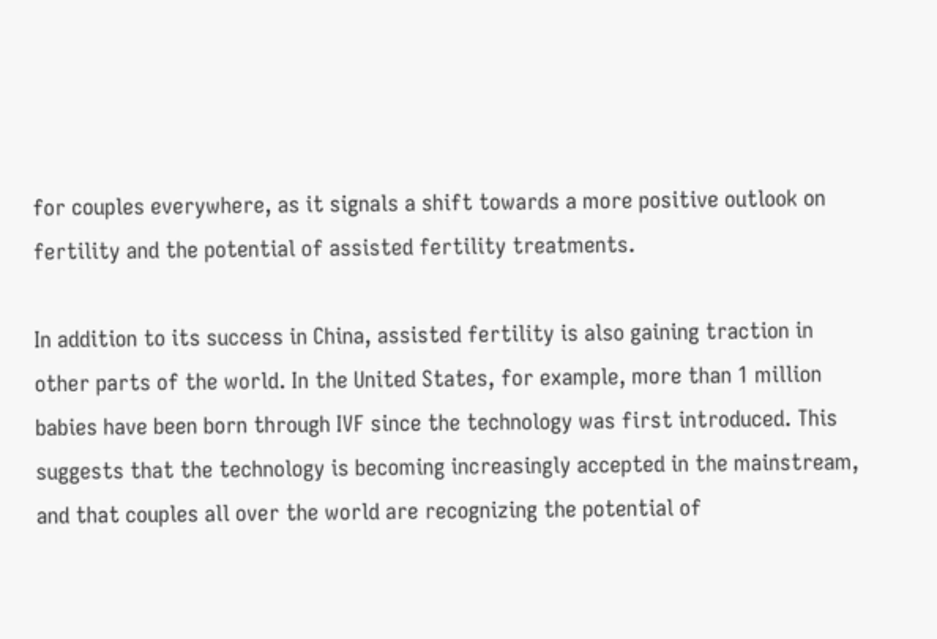for couples everywhere, as it signals a shift towards a more positive outlook on fertility and the potential of assisted fertility treatments.

In addition to its success in China, assisted fertility is also gaining traction in other parts of the world. In the United States, for example, more than 1 million babies have been born through IVF since the technology was first introduced. This suggests that the technology is becoming increasingly accepted in the mainstream, and that couples all over the world are recognizing the potential of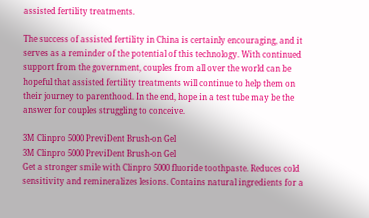assisted fertility treatments.

The success of assisted fertility in China is certainly encouraging, and it serves as a reminder of the potential of this technology. With continued support from the government, couples from all over the world can be hopeful that assisted fertility treatments will continue to help them on their journey to parenthood. In the end, hope in a test tube may be the answer for couples struggling to conceive.

3M Clinpro 5000 PreviDent Brush-on Gel
3M Clinpro 5000 PreviDent Brush-on Gel
Get a stronger smile with Clinpro 5000 fluoride toothpaste. Reduces cold sensitivity and remineralizes lesions. Contains natural ingredients for a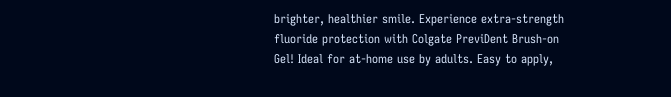brighter, healthier smile. Experience extra-strength fluoride protection with Colgate PreviDent Brush-on Gel! Ideal for at-home use by adults. Easy to apply,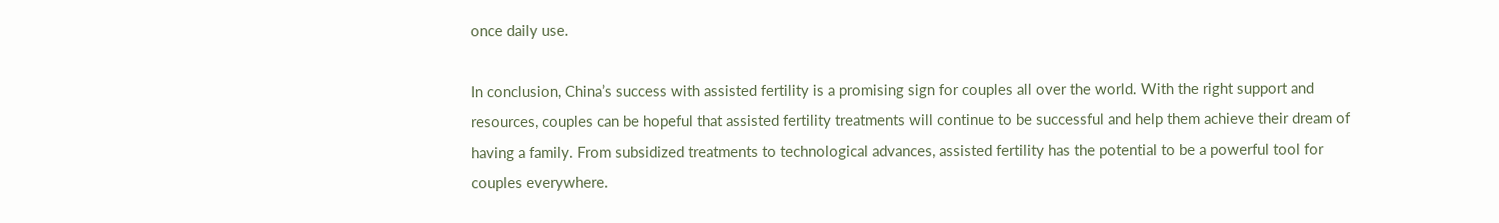once daily use.

In conclusion, China’s success with assisted fertility is a promising sign for couples all over the world. With the right support and resources, couples can be hopeful that assisted fertility treatments will continue to be successful and help them achieve their dream of having a family. From subsidized treatments to technological advances, assisted fertility has the potential to be a powerful tool for couples everywhere.